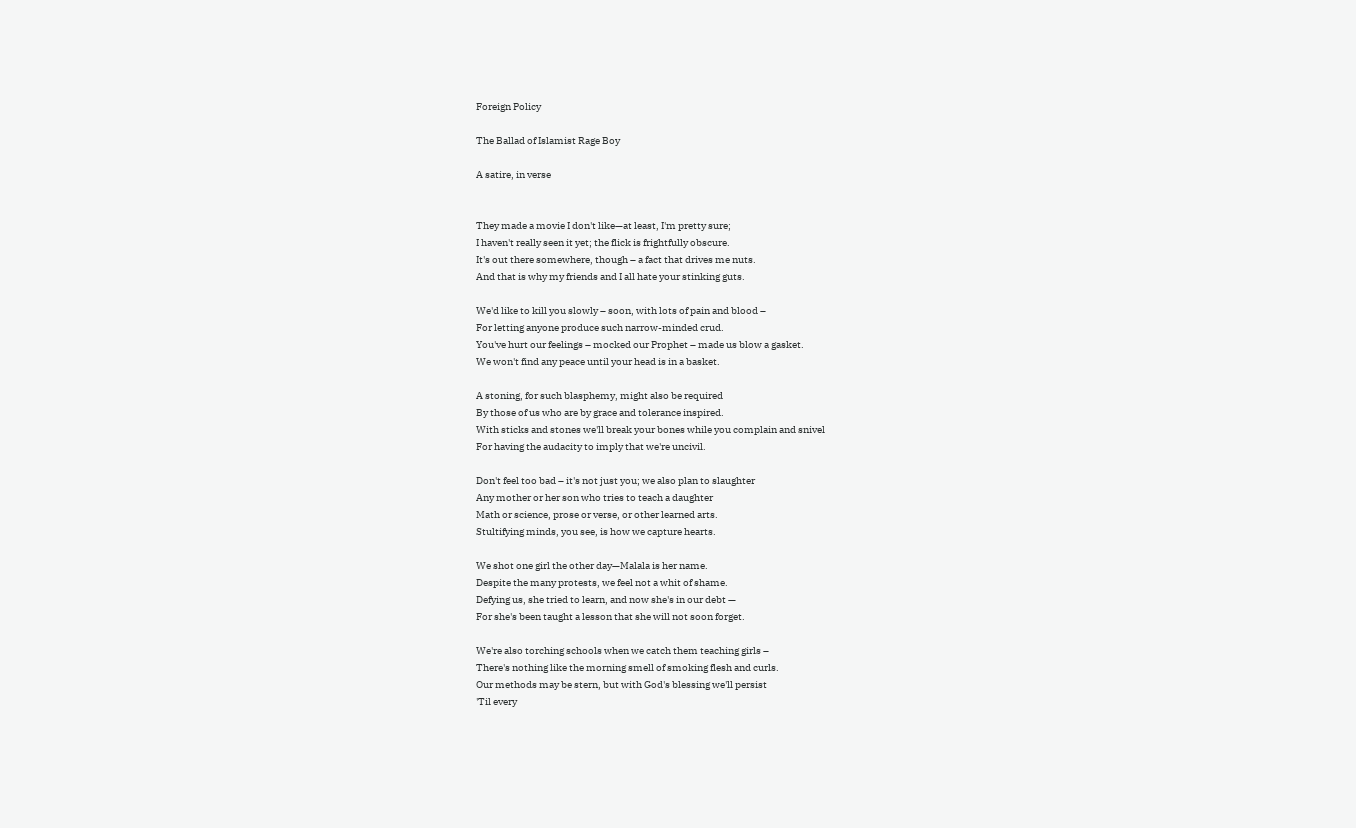Foreign Policy

The Ballad of Islamist Rage Boy

A satire, in verse


They made a movie I don't like—at least, I'm pretty sure;
I haven't really seen it yet; the flick is frightfully obscure.
It's out there somewhere, though – a fact that drives me nuts.
And that is why my friends and I all hate your stinking guts.

We'd like to kill you slowly – soon, with lots of pain and blood –
For letting anyone produce such narrow-minded crud.
You've hurt our feelings – mocked our Prophet – made us blow a gasket.
We won't find any peace until your head is in a basket.

A stoning, for such blasphemy, might also be required
By those of us who are by grace and tolerance inspired.
With sticks and stones we'll break your bones while you complain and snivel
For having the audacity to imply that we're uncivil.

Don't feel too bad – it's not just you; we also plan to slaughter
Any mother or her son who tries to teach a daughter
Math or science, prose or verse, or other learned arts.
Stultifying minds, you see, is how we capture hearts.

We shot one girl the other day—Malala is her name.
Despite the many protests, we feel not a whit of shame.
Defying us, she tried to learn, and now she's in our debt —
For she's been taught a lesson that she will not soon forget.

We're also torching schools when we catch them teaching girls –
There's nothing like the morning smell of smoking flesh and curls.
Our methods may be stern, but with God's blessing we'll persist
'Til every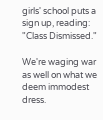girls' school puts a sign up, reading: "Class Dismissed."

We're waging war as well on what we deem immodest dress.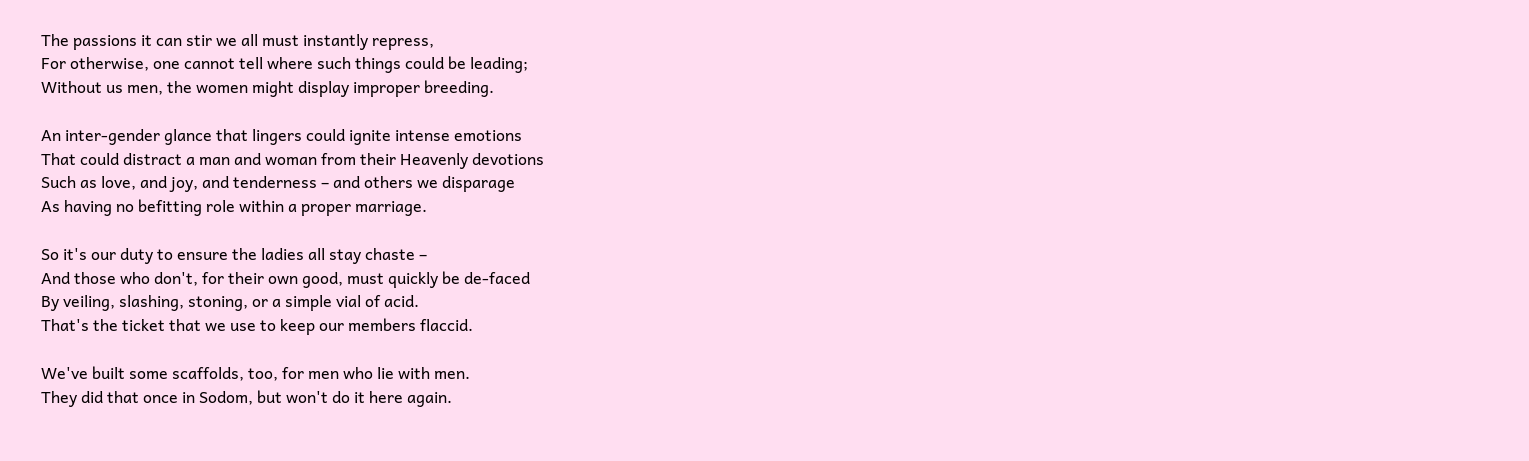The passions it can stir we all must instantly repress,
For otherwise, one cannot tell where such things could be leading;
Without us men, the women might display improper breeding.

An inter-gender glance that lingers could ignite intense emotions
That could distract a man and woman from their Heavenly devotions
Such as love, and joy, and tenderness – and others we disparage
As having no befitting role within a proper marriage.

So it's our duty to ensure the ladies all stay chaste –
And those who don't, for their own good, must quickly be de-faced
By veiling, slashing, stoning, or a simple vial of acid.
That's the ticket that we use to keep our members flaccid.

We've built some scaffolds, too, for men who lie with men.
They did that once in Sodom, but won't do it here again.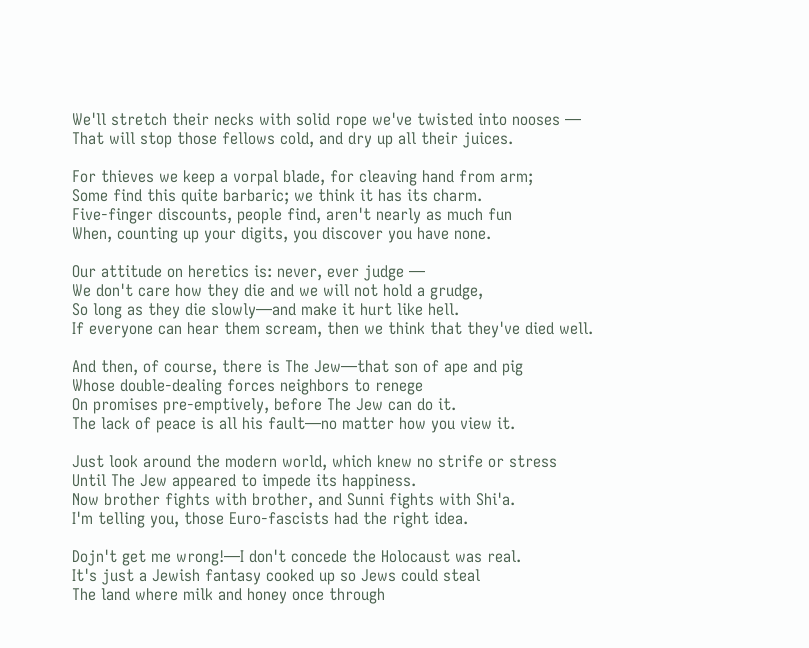We'll stretch their necks with solid rope we've twisted into nooses —
That will stop those fellows cold, and dry up all their juices.

For thieves we keep a vorpal blade, for cleaving hand from arm;
Some find this quite barbaric; we think it has its charm.
Five-finger discounts, people find, aren't nearly as much fun
When, counting up your digits, you discover you have none.

Our attitude on heretics is: never, ever judge —
We don't care how they die and we will not hold a grudge,
So long as they die slowly—and make it hurt like hell.
If everyone can hear them scream, then we think that they've died well.

And then, of course, there is The Jew—that son of ape and pig
Whose double-dealing forces neighbors to renege
On promises pre-emptively, before The Jew can do it.
The lack of peace is all his fault—no matter how you view it.

Just look around the modern world, which knew no strife or stress
Until The Jew appeared to impede its happiness.
Now brother fights with brother, and Sunni fights with Shi'a.
I'm telling you, those Euro-fascists had the right idea.

Dojn't get me wrong!—I don't concede the Holocaust was real.
It's just a Jewish fantasy cooked up so Jews could steal
The land where milk and honey once through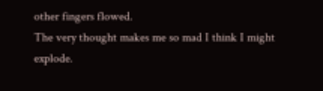other fingers flowed.
The very thought makes me so mad I think I might explode.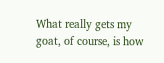What really gets my goat, of course, is how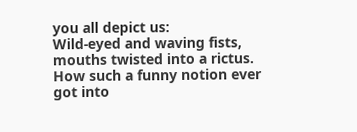you all depict us:
Wild-eyed and waving fists, mouths twisted into a rictus.
How such a funny notion ever got into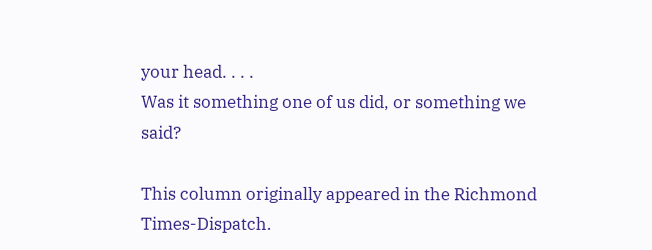your head. . . .
Was it something one of us did, or something we said?

This column originally appeared in the Richmond Times-Dispatch.